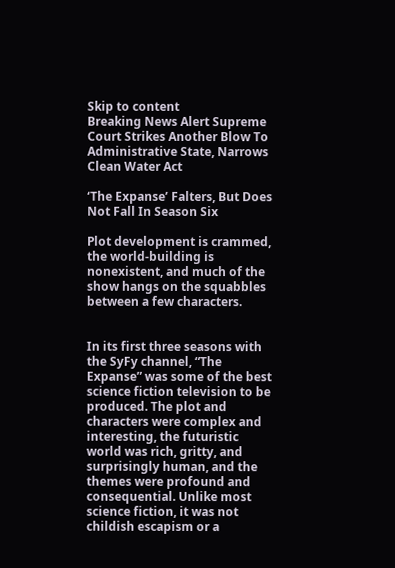Skip to content
Breaking News Alert Supreme Court Strikes Another Blow To Administrative State, Narrows Clean Water Act

‘The Expanse’ Falters, But Does Not Fall In Season Six

Plot development is crammed, the world-building is nonexistent, and much of the show hangs on the squabbles between a few characters.


In its first three seasons with the SyFy channel, “The Expanse” was some of the best science fiction television to be produced. The plot and characters were complex and interesting, the futuristic world was rich, gritty, and surprisingly human, and the themes were profound and consequential. Unlike most science fiction, it was not childish escapism or a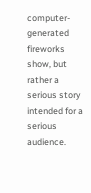computer-generated fireworks show, but rather a serious story intended for a serious audience.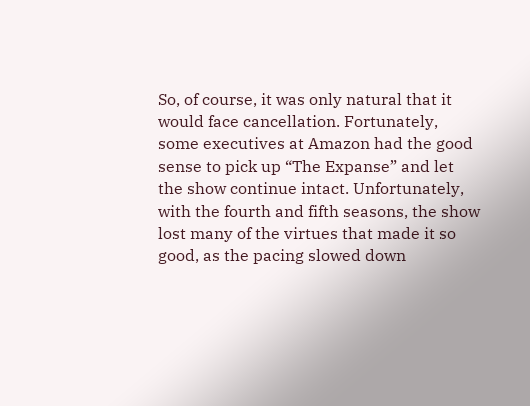So, of course, it was only natural that it would face cancellation. Fortunately, some executives at Amazon had the good sense to pick up “The Expanse” and let the show continue intact. Unfortunately, with the fourth and fifth seasons, the show lost many of the virtues that made it so good, as the pacing slowed down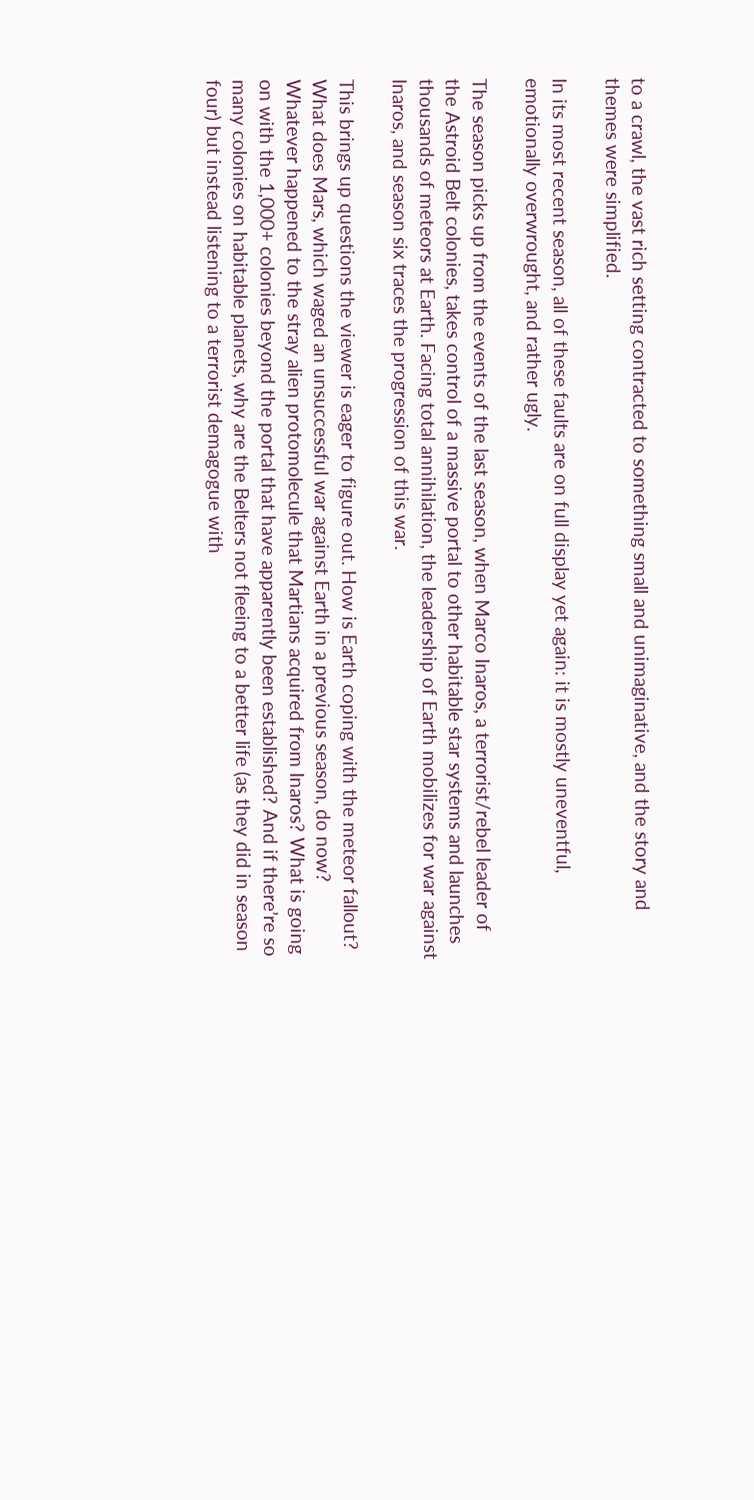to a crawl, the vast rich setting contracted to something small and unimaginative, and the story and themes were simplified.

In its most recent season, all of these faults are on full display yet again: it is mostly uneventful, emotionally overwrought, and rather ugly.

The season picks up from the events of the last season, when Marco Inaros, a terrorist/rebel leader of the Astroid Belt colonies, takes control of a massive portal to other habitable star systems and launches thousands of meteors at Earth. Facing total annihilation, the leadership of Earth mobilizes for war against Inaros, and season six traces the progression of this war.

This brings up questions the viewer is eager to figure out. How is Earth coping with the meteor fallout? What does Mars, which waged an unsuccessful war against Earth in a previous season, do now? Whatever happened to the stray alien protomolecule that Martians acquired from Inaros? What is going on with the 1,000+ colonies beyond the portal that have apparently been established? And if there’re so many colonies on habitable planets, why are the Belters not fleeing to a better life (as they did in season four) but instead listening to a terrorist demagogue with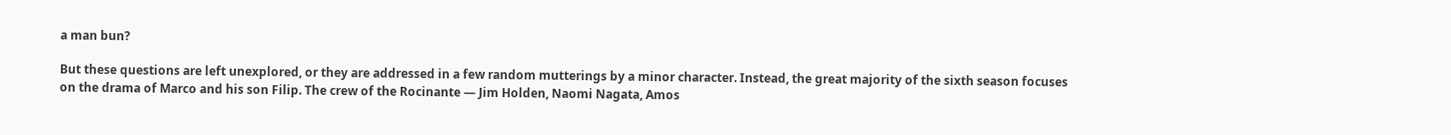a man bun?

But these questions are left unexplored, or they are addressed in a few random mutterings by a minor character. Instead, the great majority of the sixth season focuses on the drama of Marco and his son Filip. The crew of the Rocinante — Jim Holden, Naomi Nagata, Amos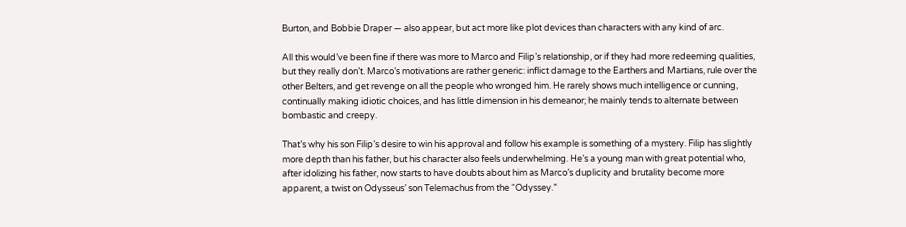Burton, and Bobbie Draper — also appear, but act more like plot devices than characters with any kind of arc.

All this would’ve been fine if there was more to Marco and Filip’s relationship, or if they had more redeeming qualities, but they really don’t. Marco’s motivations are rather generic: inflict damage to the Earthers and Martians, rule over the other Belters, and get revenge on all the people who wronged him. He rarely shows much intelligence or cunning, continually making idiotic choices, and has little dimension in his demeanor; he mainly tends to alternate between bombastic and creepy.

That’s why his son Filip’s desire to win his approval and follow his example is something of a mystery. Filip has slightly more depth than his father, but his character also feels underwhelming. He’s a young man with great potential who, after idolizing his father, now starts to have doubts about him as Marco’s duplicity and brutality become more apparent, a twist on Odysseus’ son Telemachus from the “Odyssey.”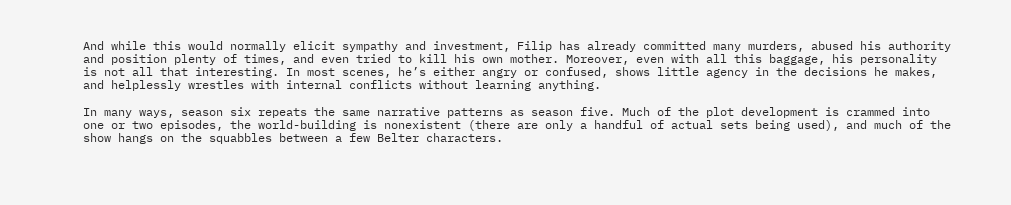And while this would normally elicit sympathy and investment, Filip has already committed many murders, abused his authority and position plenty of times, and even tried to kill his own mother. Moreover, even with all this baggage, his personality is not all that interesting. In most scenes, he’s either angry or confused, shows little agency in the decisions he makes, and helplessly wrestles with internal conflicts without learning anything.

In many ways, season six repeats the same narrative patterns as season five. Much of the plot development is crammed into one or two episodes, the world-building is nonexistent (there are only a handful of actual sets being used), and much of the show hangs on the squabbles between a few Belter characters.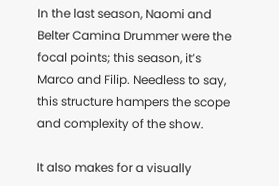In the last season, Naomi and Belter Camina Drummer were the focal points; this season, it’s Marco and Filip. Needless to say, this structure hampers the scope and complexity of the show.

It also makes for a visually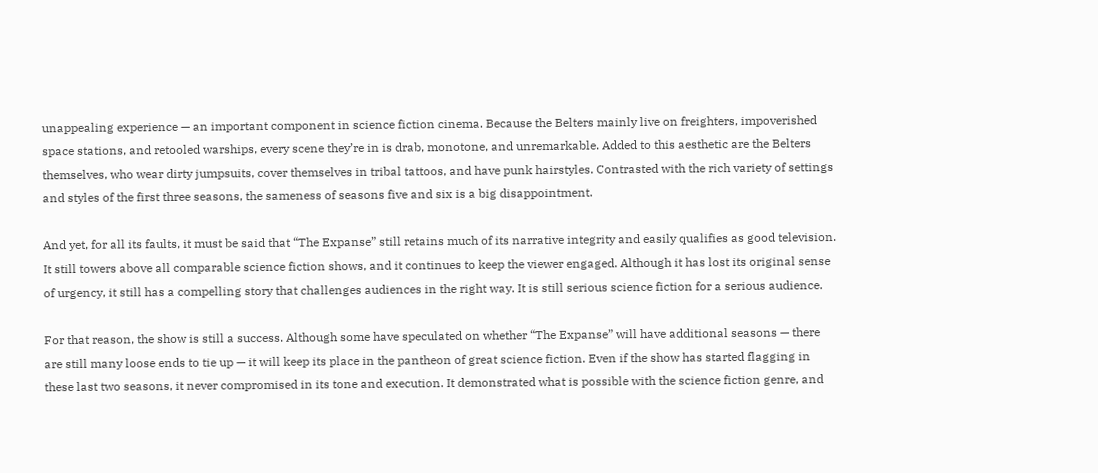unappealing experience — an important component in science fiction cinema. Because the Belters mainly live on freighters, impoverished space stations, and retooled warships, every scene they’re in is drab, monotone, and unremarkable. Added to this aesthetic are the Belters themselves, who wear dirty jumpsuits, cover themselves in tribal tattoos, and have punk hairstyles. Contrasted with the rich variety of settings and styles of the first three seasons, the sameness of seasons five and six is a big disappointment.

And yet, for all its faults, it must be said that “The Expanse” still retains much of its narrative integrity and easily qualifies as good television. It still towers above all comparable science fiction shows, and it continues to keep the viewer engaged. Although it has lost its original sense of urgency, it still has a compelling story that challenges audiences in the right way. It is still serious science fiction for a serious audience.

For that reason, the show is still a success. Although some have speculated on whether “The Expanse” will have additional seasons — there are still many loose ends to tie up — it will keep its place in the pantheon of great science fiction. Even if the show has started flagging in these last two seasons, it never compromised in its tone and execution. It demonstrated what is possible with the science fiction genre, and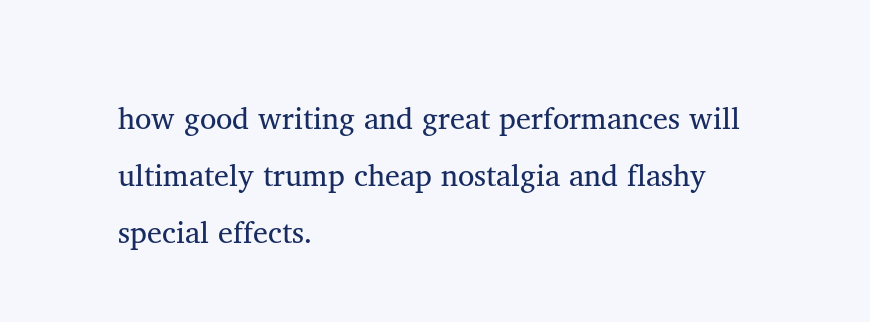how good writing and great performances will ultimately trump cheap nostalgia and flashy special effects.